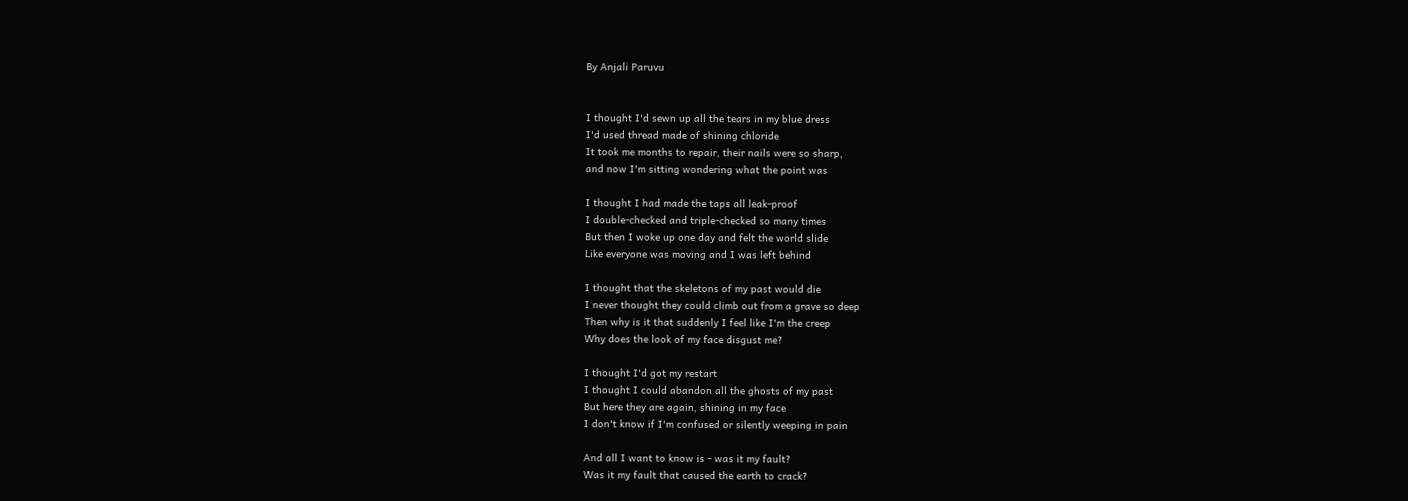By Anjali Paruvu


I thought I'd sewn up all the tears in my blue dress
I'd used thread made of shining chloride
It took me months to repair, their nails were so sharp,
and now I'm sitting wondering what the point was

I thought I had made the taps all leak-proof
I double-checked and triple-checked so many times
But then I woke up one day and felt the world slide
Like everyone was moving and I was left behind

I thought that the skeletons of my past would die
I never thought they could climb out from a grave so deep
Then why is it that suddenly I feel like I'm the creep
Why does the look of my face disgust me?

I thought I'd got my restart
I thought I could abandon all the ghosts of my past
But here they are again, shining in my face
I don't know if I'm confused or silently weeping in pain

And all I want to know is - was it my fault?
Was it my fault that caused the earth to crack?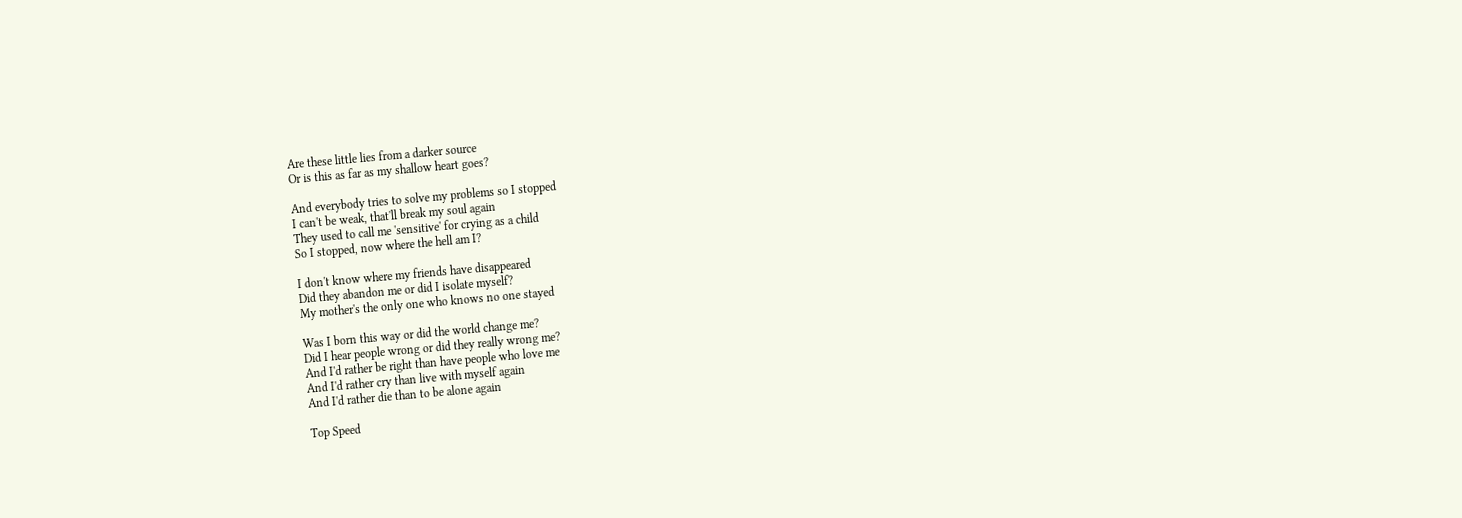Are these little lies from a darker source
Or is this as far as my shallow heart goes?

And everybody tries to solve my problems so I stopped
I can't be weak, that'll break my soul again
They used to call me 'sensitive' for crying as a child
So I stopped, now where the hell am I?

I don't know where my friends have disappeared
Did they abandon me or did I isolate myself?
My mother's the only one who knows no one stayed

Was I born this way or did the world change me?
Did I hear people wrong or did they really wrong me?
And I'd rather be right than have people who love me
And I'd rather cry than live with myself again
And I'd rather die than to be alone again

Top Speed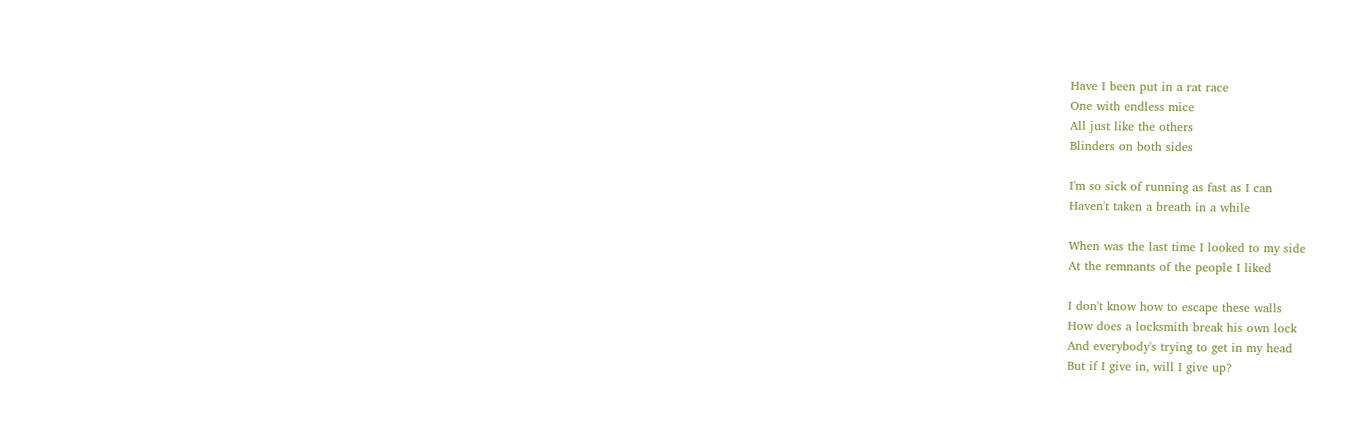Have I been put in a rat race
One with endless mice
All just like the others
Blinders on both sides

I'm so sick of running as fast as I can
Haven't taken a breath in a while

When was the last time I looked to my side
At the remnants of the people I liked

I don't know how to escape these walls
How does a locksmith break his own lock
And everybody's trying to get in my head
But if I give in, will I give up?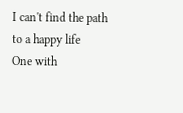I can't find the path to a happy life
One with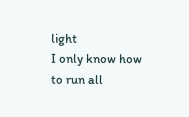light
I only know how to run all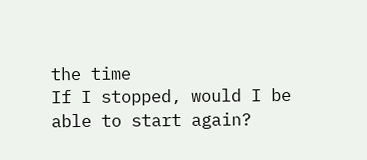the time
If I stopped, would I be able to start again?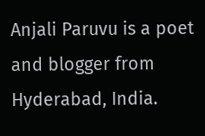Anjali Paruvu is a poet and blogger from Hyderabad, India.